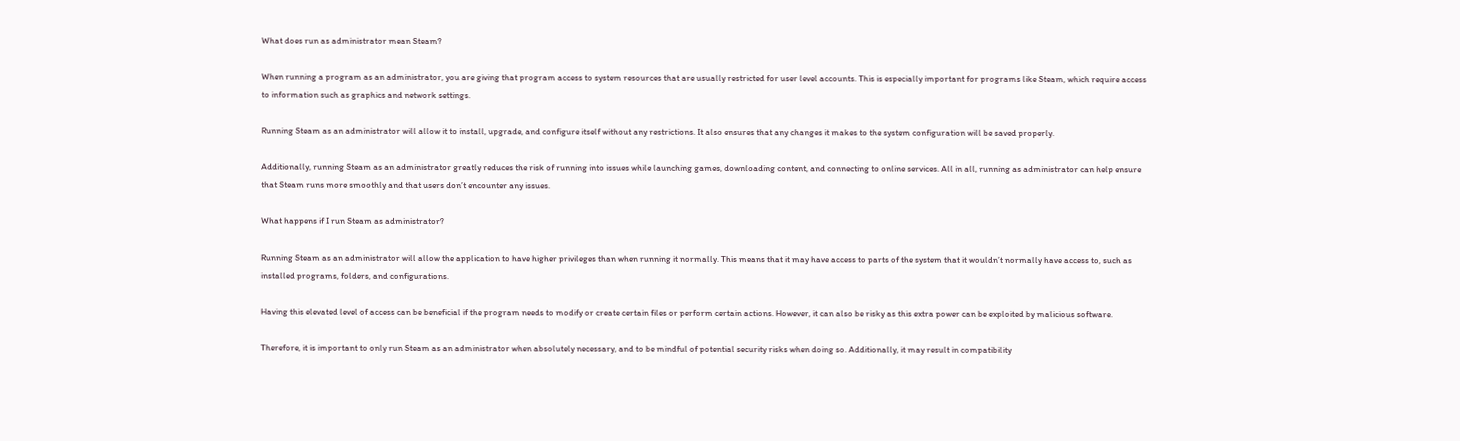What does run as administrator mean Steam?

When running a program as an administrator, you are giving that program access to system resources that are usually restricted for user level accounts. This is especially important for programs like Steam, which require access to information such as graphics and network settings.

Running Steam as an administrator will allow it to install, upgrade, and configure itself without any restrictions. It also ensures that any changes it makes to the system configuration will be saved properly.

Additionally, running Steam as an administrator greatly reduces the risk of running into issues while launching games, downloading content, and connecting to online services. All in all, running as administrator can help ensure that Steam runs more smoothly and that users don’t encounter any issues.

What happens if I run Steam as administrator?

Running Steam as an administrator will allow the application to have higher privileges than when running it normally. This means that it may have access to parts of the system that it wouldn’t normally have access to, such as installed programs, folders, and configurations.

Having this elevated level of access can be beneficial if the program needs to modify or create certain files or perform certain actions. However, it can also be risky as this extra power can be exploited by malicious software.

Therefore, it is important to only run Steam as an administrator when absolutely necessary, and to be mindful of potential security risks when doing so. Additionally, it may result in compatibility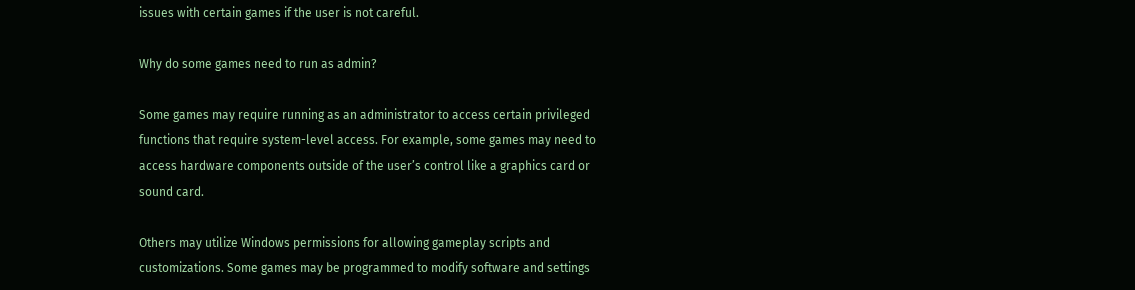issues with certain games if the user is not careful.

Why do some games need to run as admin?

Some games may require running as an administrator to access certain privileged functions that require system-level access. For example, some games may need to access hardware components outside of the user’s control like a graphics card or sound card.

Others may utilize Windows permissions for allowing gameplay scripts and customizations. Some games may be programmed to modify software and settings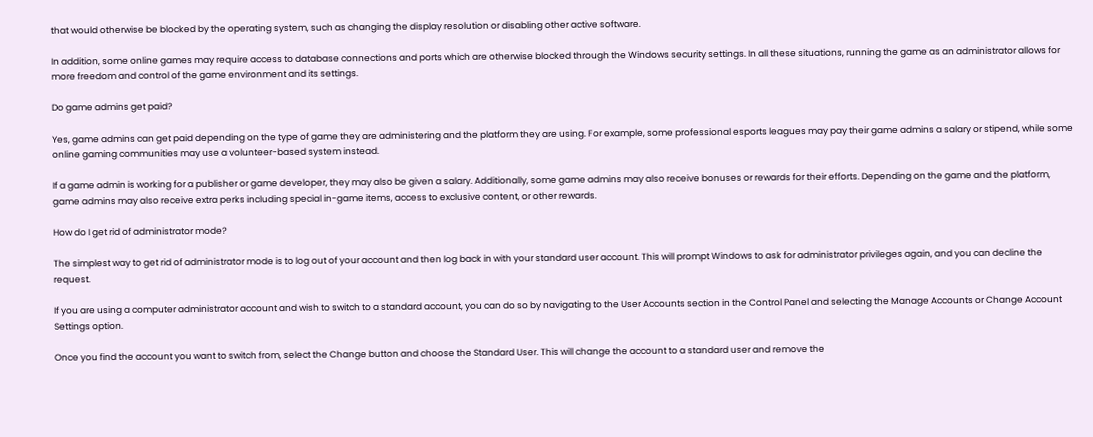that would otherwise be blocked by the operating system, such as changing the display resolution or disabling other active software.

In addition, some online games may require access to database connections and ports which are otherwise blocked through the Windows security settings. In all these situations, running the game as an administrator allows for more freedom and control of the game environment and its settings.

Do game admins get paid?

Yes, game admins can get paid depending on the type of game they are administering and the platform they are using. For example, some professional esports leagues may pay their game admins a salary or stipend, while some online gaming communities may use a volunteer-based system instead.

If a game admin is working for a publisher or game developer, they may also be given a salary. Additionally, some game admins may also receive bonuses or rewards for their efforts. Depending on the game and the platform, game admins may also receive extra perks including special in-game items, access to exclusive content, or other rewards.

How do I get rid of administrator mode?

The simplest way to get rid of administrator mode is to log out of your account and then log back in with your standard user account. This will prompt Windows to ask for administrator privileges again, and you can decline the request.

If you are using a computer administrator account and wish to switch to a standard account, you can do so by navigating to the User Accounts section in the Control Panel and selecting the Manage Accounts or Change Account Settings option.

Once you find the account you want to switch from, select the Change button and choose the Standard User. This will change the account to a standard user and remove the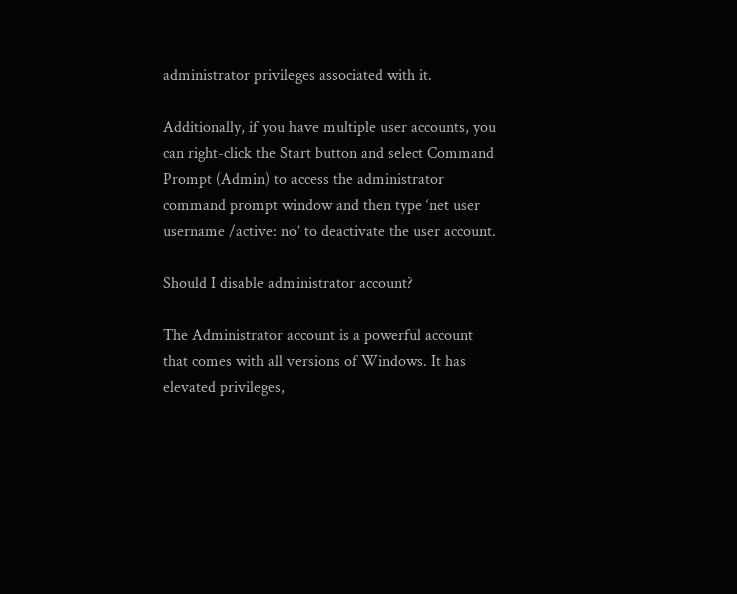administrator privileges associated with it.

Additionally, if you have multiple user accounts, you can right-click the Start button and select Command Prompt (Admin) to access the administrator command prompt window and then type ‘net user username /active: no’ to deactivate the user account.

Should I disable administrator account?

The Administrator account is a powerful account that comes with all versions of Windows. It has elevated privileges,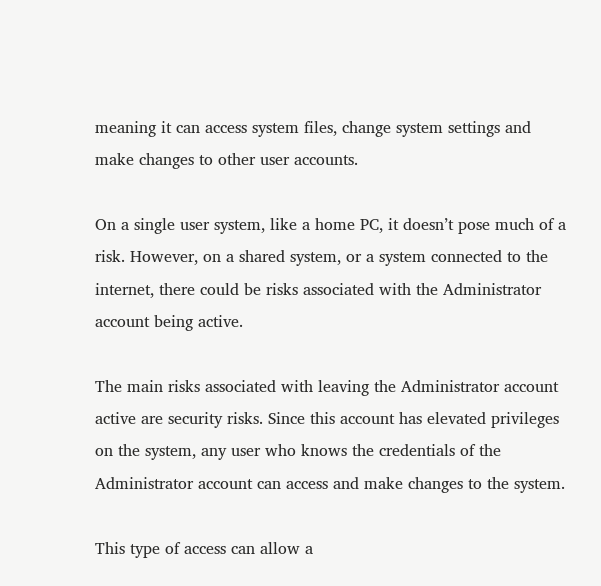meaning it can access system files, change system settings and make changes to other user accounts.

On a single user system, like a home PC, it doesn’t pose much of a risk. However, on a shared system, or a system connected to the internet, there could be risks associated with the Administrator account being active.

The main risks associated with leaving the Administrator account active are security risks. Since this account has elevated privileges on the system, any user who knows the credentials of the Administrator account can access and make changes to the system.

This type of access can allow a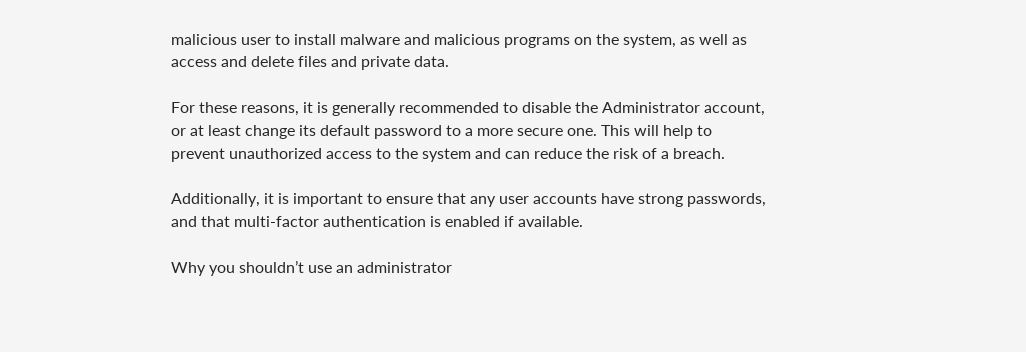malicious user to install malware and malicious programs on the system, as well as access and delete files and private data.

For these reasons, it is generally recommended to disable the Administrator account, or at least change its default password to a more secure one. This will help to prevent unauthorized access to the system and can reduce the risk of a breach.

Additionally, it is important to ensure that any user accounts have strong passwords, and that multi-factor authentication is enabled if available.

Why you shouldn’t use an administrator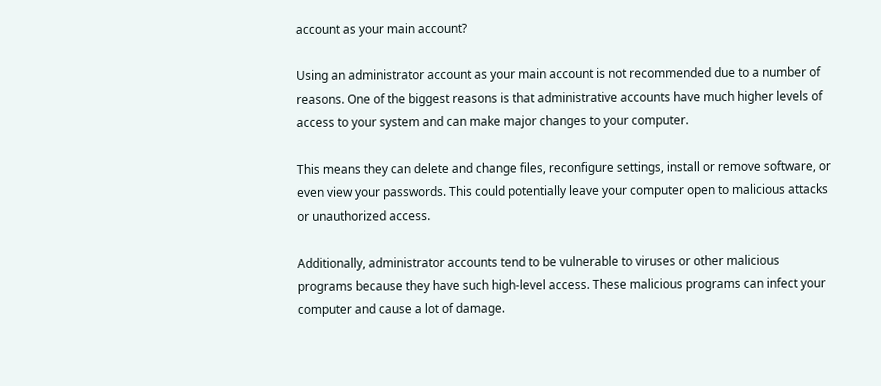account as your main account?

Using an administrator account as your main account is not recommended due to a number of reasons. One of the biggest reasons is that administrative accounts have much higher levels of access to your system and can make major changes to your computer.

This means they can delete and change files, reconfigure settings, install or remove software, or even view your passwords. This could potentially leave your computer open to malicious attacks or unauthorized access.

Additionally, administrator accounts tend to be vulnerable to viruses or other malicious programs because they have such high-level access. These malicious programs can infect your computer and cause a lot of damage.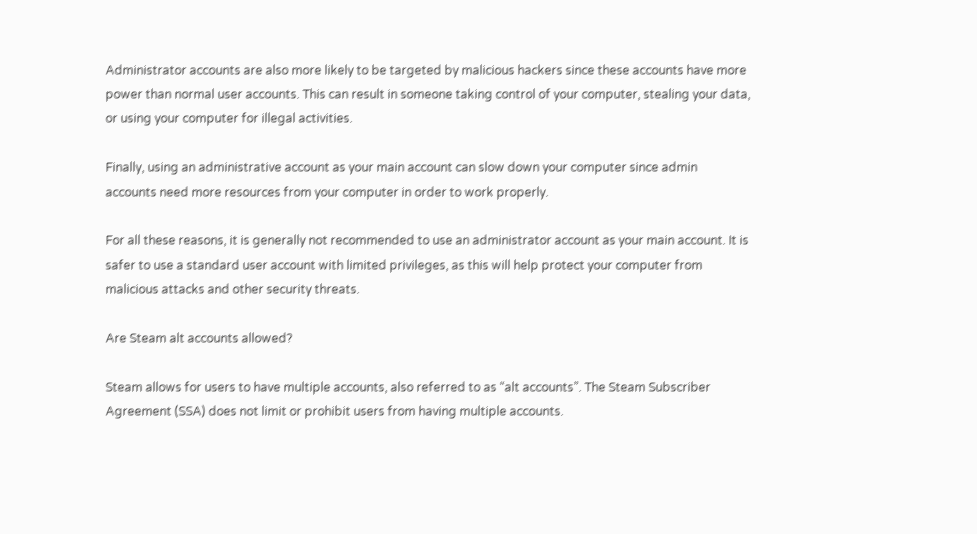Administrator accounts are also more likely to be targeted by malicious hackers since these accounts have more power than normal user accounts. This can result in someone taking control of your computer, stealing your data, or using your computer for illegal activities.

Finally, using an administrative account as your main account can slow down your computer since admin accounts need more resources from your computer in order to work properly.

For all these reasons, it is generally not recommended to use an administrator account as your main account. It is safer to use a standard user account with limited privileges, as this will help protect your computer from malicious attacks and other security threats.

Are Steam alt accounts allowed?

Steam allows for users to have multiple accounts, also referred to as “alt accounts”. The Steam Subscriber Agreement (SSA) does not limit or prohibit users from having multiple accounts.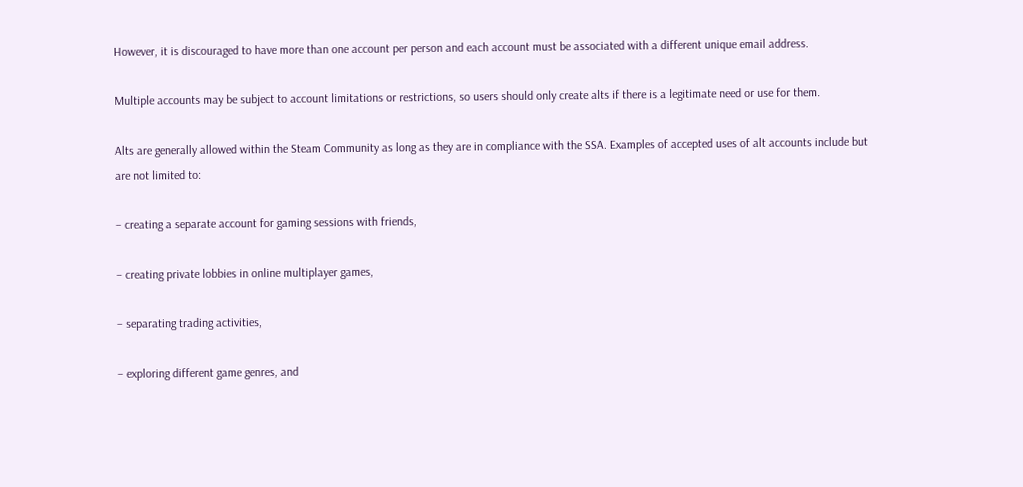However, it is discouraged to have more than one account per person and each account must be associated with a different unique email address.

Multiple accounts may be subject to account limitations or restrictions, so users should only create alts if there is a legitimate need or use for them.

Alts are generally allowed within the Steam Community as long as they are in compliance with the SSA. Examples of accepted uses of alt accounts include but are not limited to:

– creating a separate account for gaming sessions with friends,

– creating private lobbies in online multiplayer games,

– separating trading activities,

– exploring different game genres, and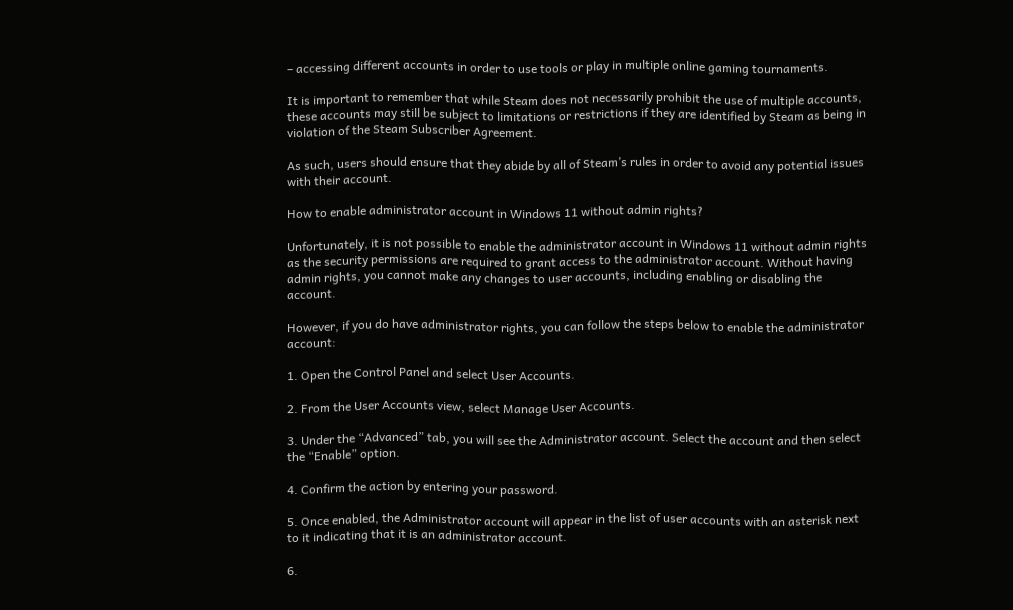– accessing different accounts in order to use tools or play in multiple online gaming tournaments.

It is important to remember that while Steam does not necessarily prohibit the use of multiple accounts, these accounts may still be subject to limitations or restrictions if they are identified by Steam as being in violation of the Steam Subscriber Agreement.

As such, users should ensure that they abide by all of Steam’s rules in order to avoid any potential issues with their account.

How to enable administrator account in Windows 11 without admin rights?

Unfortunately, it is not possible to enable the administrator account in Windows 11 without admin rights as the security permissions are required to grant access to the administrator account. Without having admin rights, you cannot make any changes to user accounts, including enabling or disabling the account.

However, if you do have administrator rights, you can follow the steps below to enable the administrator account:

1. Open the Control Panel and select User Accounts.

2. From the User Accounts view, select Manage User Accounts.

3. Under the “Advanced” tab, you will see the Administrator account. Select the account and then select the “Enable” option.

4. Confirm the action by entering your password.

5. Once enabled, the Administrator account will appear in the list of user accounts with an asterisk next to it indicating that it is an administrator account.

6.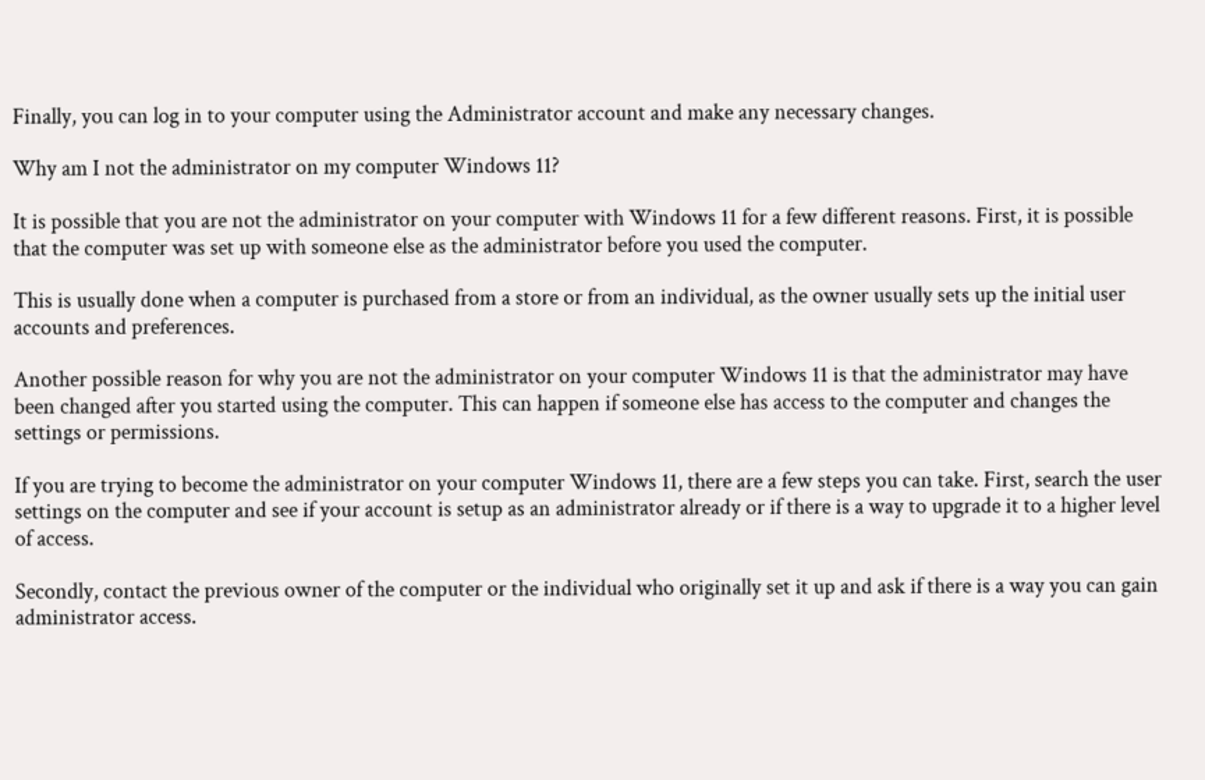Finally, you can log in to your computer using the Administrator account and make any necessary changes.

Why am I not the administrator on my computer Windows 11?

It is possible that you are not the administrator on your computer with Windows 11 for a few different reasons. First, it is possible that the computer was set up with someone else as the administrator before you used the computer.

This is usually done when a computer is purchased from a store or from an individual, as the owner usually sets up the initial user accounts and preferences.

Another possible reason for why you are not the administrator on your computer Windows 11 is that the administrator may have been changed after you started using the computer. This can happen if someone else has access to the computer and changes the settings or permissions.

If you are trying to become the administrator on your computer Windows 11, there are a few steps you can take. First, search the user settings on the computer and see if your account is setup as an administrator already or if there is a way to upgrade it to a higher level of access.

Secondly, contact the previous owner of the computer or the individual who originally set it up and ask if there is a way you can gain administrator access.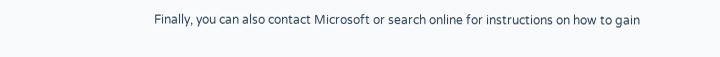Finally, you can also contact Microsoft or search online for instructions on how to gain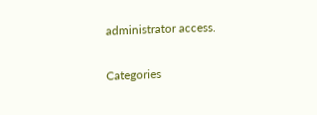administrator access.

Categories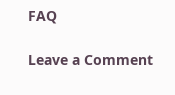FAQ

Leave a Comment